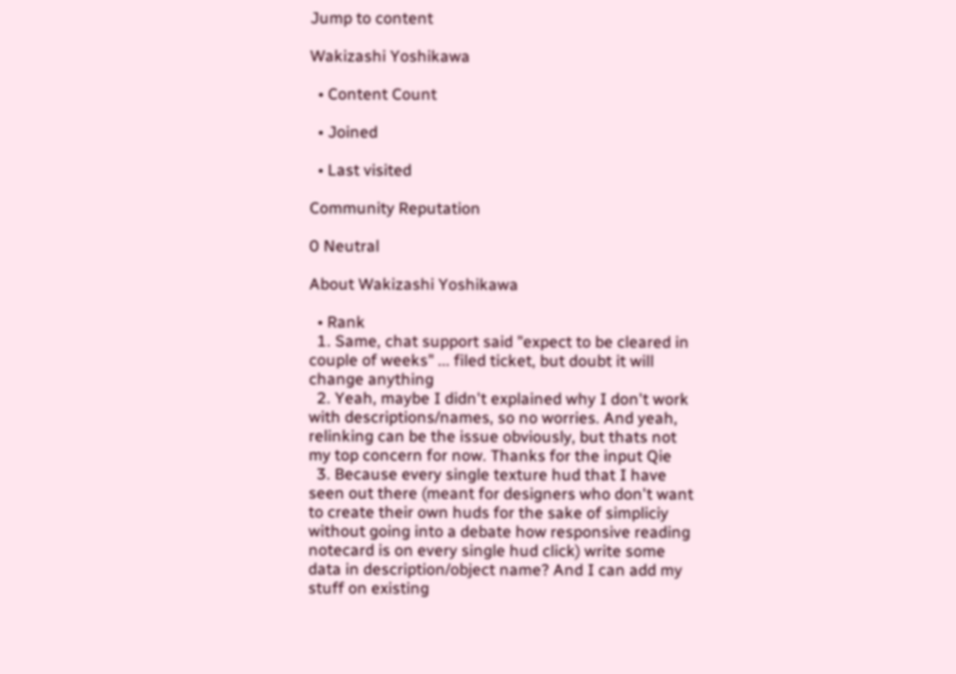Jump to content

Wakizashi Yoshikawa

  • Content Count

  • Joined

  • Last visited

Community Reputation

0 Neutral

About Wakizashi Yoshikawa

  • Rank
  1. Same, chat support said "expect to be cleared in couple of weeks" ... filed ticket, but doubt it will change anything
  2. Yeah, maybe I didn't explained why I don't work with descriptions/names, so no worries. And yeah, relinking can be the issue obviously, but thats not my top concern for now. Thanks for the input Qie
  3. Because every single texture hud that I have seen out there (meant for designers who don't want to create their own huds for the sake of simpliciy without going into a debate how responsive reading notecard is on every single hud click) write some data in description/object name? And I can add my stuff on existing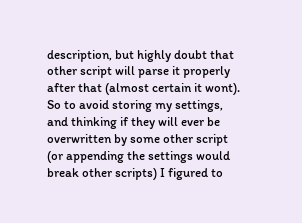description, but highly doubt that other script will parse it properly after that (almost certain it wont). So to avoid storing my settings, and thinking if they will ever be overwritten by some other script (or appending the settings would break other scripts) I figured to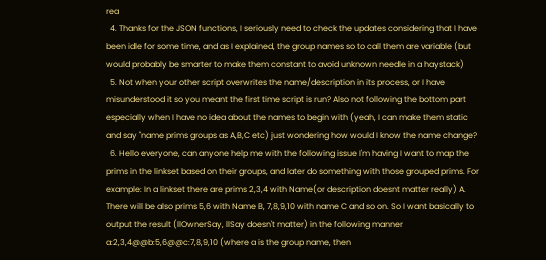rea
  4. Thanks for the JSON functions, I seriously need to check the updates considering that I have been idle for some time, and as I explained, the group names so to call them are variable (but would probably be smarter to make them constant to avoid unknown needle in a haystack)
  5. Not when your other script overwrites the name/description in its process, or I have misunderstood it so you meant the first time script is run? Also not following the bottom part especially when I have no idea about the names to begin with (yeah, I can make them static and say "name prims groups as A,B,C etc) just wondering how would I know the name change?
  6. Hello everyone, can anyone help me with the following issue I'm having I want to map the prims in the linkset based on their groups, and later do something with those grouped prims. For example: In a linkset there are prims 2,3,4 with Name(or description doesnt matter really) A. There will be also prims 5,6 with Name B, 7,8,9,10 with name C and so on. So I want basically to output the result (llOwnerSay, llSay doesn't matter) in the following manner a:2,3,4@@b:5,6@@c:7,8,9,10 (where a is the group name, then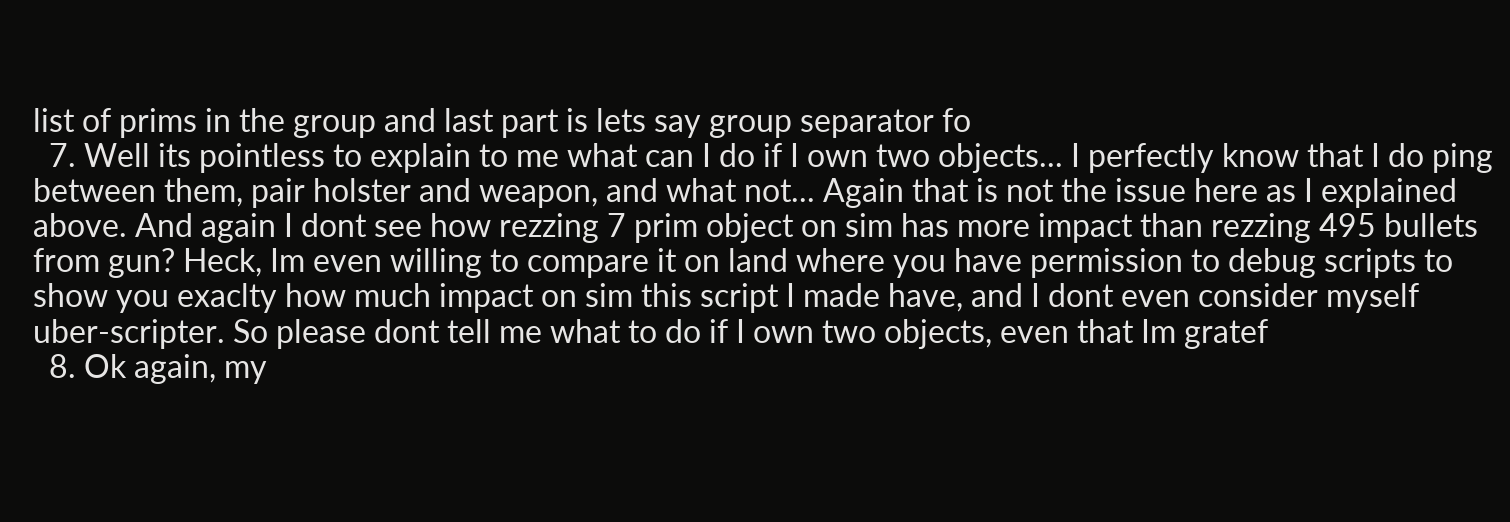list of prims in the group and last part is lets say group separator fo
  7. Well its pointless to explain to me what can I do if I own two objects... I perfectly know that I do ping between them, pair holster and weapon, and what not... Again that is not the issue here as I explained above. And again I dont see how rezzing 7 prim object on sim has more impact than rezzing 495 bullets from gun? Heck, Im even willing to compare it on land where you have permission to debug scripts to show you exaclty how much impact on sim this script I made have, and I dont even consider myself uber-scripter. So please dont tell me what to do if I own two objects, even that Im gratef
  8. Ok again, my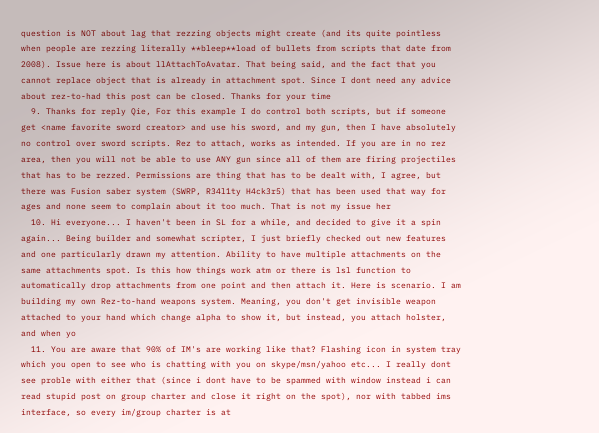question is NOT about lag that rezzing objects might create (and its quite pointless when people are rezzing literally **bleep**load of bullets from scripts that date from 2008). Issue here is about llAttachToAvatar. That being said, and the fact that you cannot replace object that is already in attachment spot. Since I dont need any advice about rez-to-had this post can be closed. Thanks for your time
  9. Thanks for reply Qie, For this example I do control both scripts, but if someone get <name favorite sword creator> and use his sword, and my gun, then I have absolutely no control over sword scripts. Rez to attach, works as intended. If you are in no rez area, then you will not be able to use ANY gun since all of them are firing projectiles that has to be rezzed. Permissions are thing that has to be dealt with, I agree, but there was Fusion saber system (SWRP, R34l1ty H4ck3r5) that has been used that way for ages and none seem to complain about it too much. That is not my issue her
  10. Hi everyone... I haven't been in SL for a while, and decided to give it a spin again... Being builder and somewhat scripter, I just briefly checked out new features and one particularly drawn my attention. Ability to have multiple attachments on the same attachments spot. Is this how things work atm or there is lsl function to automatically drop attachments from one point and then attach it. Here is scenario. I am building my own Rez-to-hand weapons system. Meaning, you don't get invisible weapon attached to your hand which change alpha to show it, but instead, you attach holster, and when yo
  11. You are aware that 90% of IM's are working like that? Flashing icon in system tray which you open to see who is chatting with you on skype/msn/yahoo etc... I really dont see proble with either that (since i dont have to be spammed with window instead i can read stupid post on group charter and close it right on the spot), nor with tabbed ims interface, so every im/group charter is at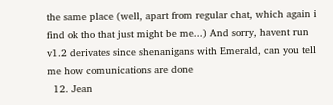the same place (well, apart from regular chat, which again i find ok tho that just might be me...) And sorry, havent run v1.2 derivates since shenanigans with Emerald, can you tell me how comunications are done
  12. Jean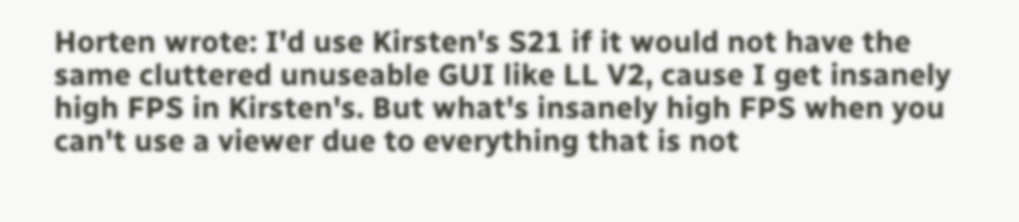Horten wrote: I'd use Kirsten's S21 if it would not have the same cluttered unuseable GUI like LL V2, cause I get insanely high FPS in Kirsten's. But what's insanely high FPS when you can't use a viewer due to everything that is not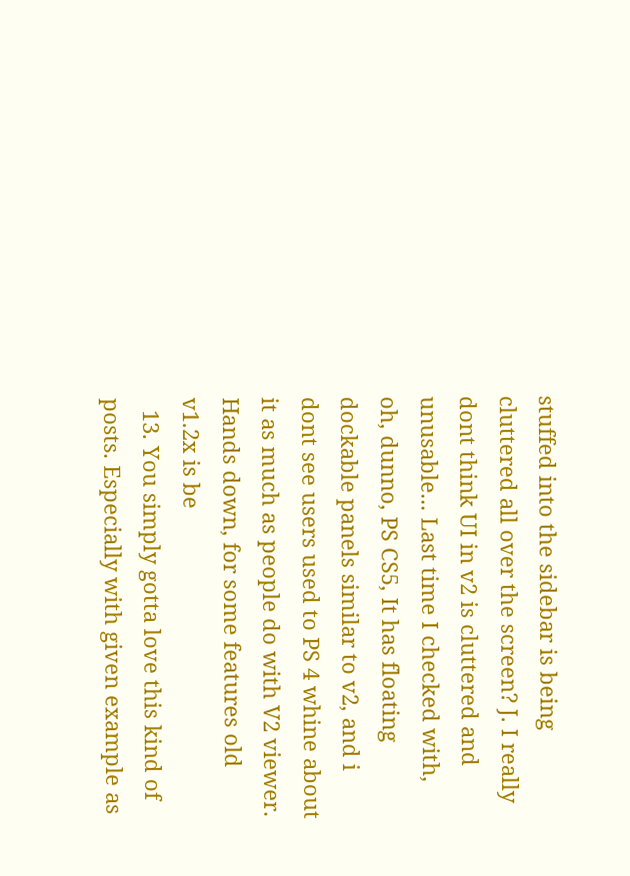stuffed into the sidebar is being cluttered all over the screen? J. I really dont think UI in v2 is cluttered and unusable... Last time I checked with, oh, dunno, PS CS5, It has floating dockable panels similar to v2, and i dont see users used to PS 4 whine about it as much as people do with V2 viewer. Hands down, for some features old v1.2x is be
  13. You simply gotta love this kind of posts. Especially with given example as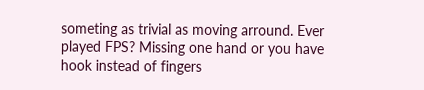someting as trivial as moving arround. Ever played FPS? Missing one hand or you have hook instead of fingers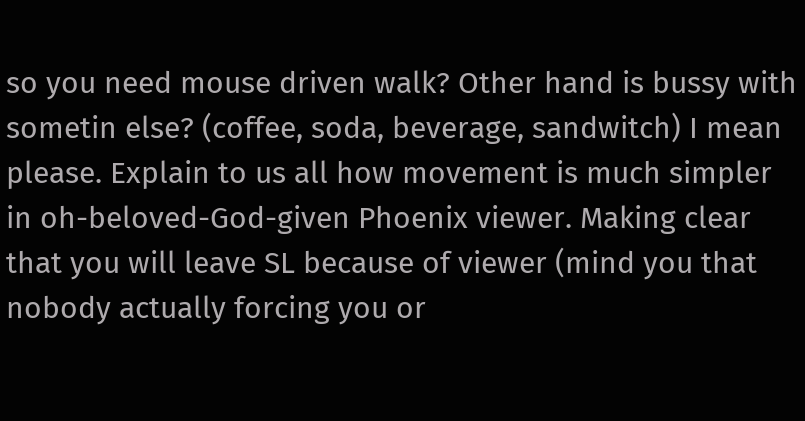so you need mouse driven walk? Other hand is bussy with sometin else? (coffee, soda, beverage, sandwitch) I mean please. Explain to us all how movement is much simpler in oh-beloved-God-given Phoenix viewer. Making clear that you will leave SL because of viewer (mind you that nobody actually forcing you or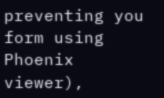preventing you form using Phoenix viewer),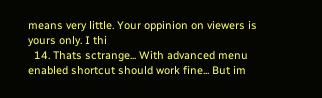means very little. Your oppinion on viewers is yours only. I thi
  14. Thats sctrange... With advanced menu enabled shortcut should work fine... But im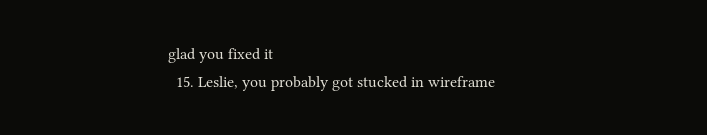glad you fixed it
  15. Leslie, you probably got stucked in wireframe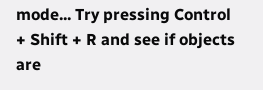mode... Try pressing Control + Shift + R and see if objects are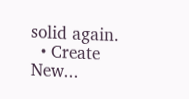solid again.
  • Create New...